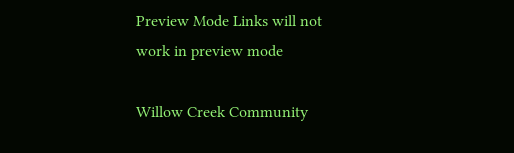Preview Mode Links will not work in preview mode

Willow Creek Community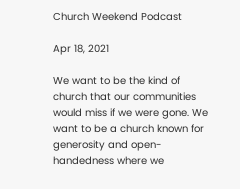Church Weekend Podcast

Apr 18, 2021

We want to be the kind of church that our communities would miss if we were gone. We want to be a church known for generosity and open-handedness where we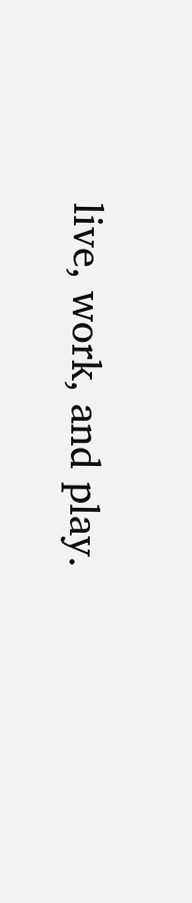live, work, and play.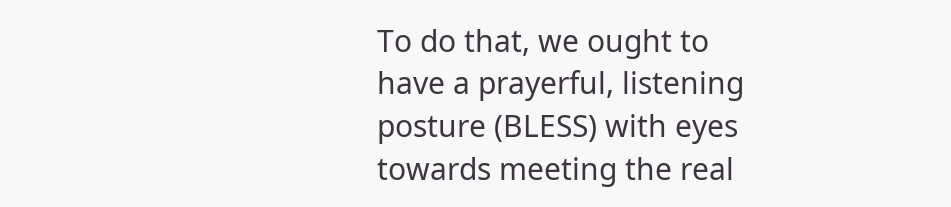To do that, we ought to have a prayerful, listening posture (BLESS) with eyes towards meeting the real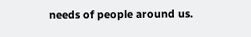needs of people around us.